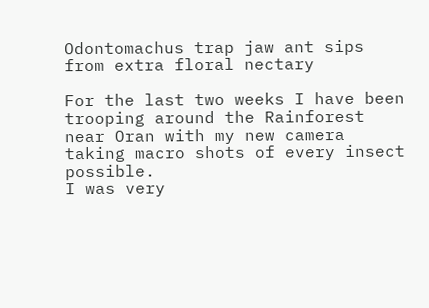Odontomachus trap jaw ant sips from extra floral nectary

For the last two weeks I have been trooping around the Rainforest near Oran with my new camera taking macro shots of every insect possible.
I was very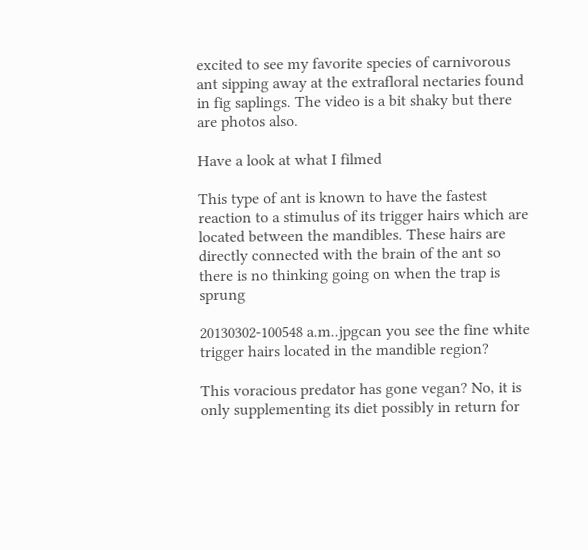excited to see my favorite species of carnivorous ant sipping away at the extrafloral nectaries found in fig saplings. The video is a bit shaky but there are photos also.

Have a look at what I filmed

This type of ant is known to have the fastest reaction to a stimulus of its trigger hairs which are located between the mandibles. These hairs are directly connected with the brain of the ant so there is no thinking going on when the trap is sprung

20130302-100548 a.m..jpgcan you see the fine white trigger hairs located in the mandible region?

This voracious predator has gone vegan? No, it is only supplementing its diet possibly in return for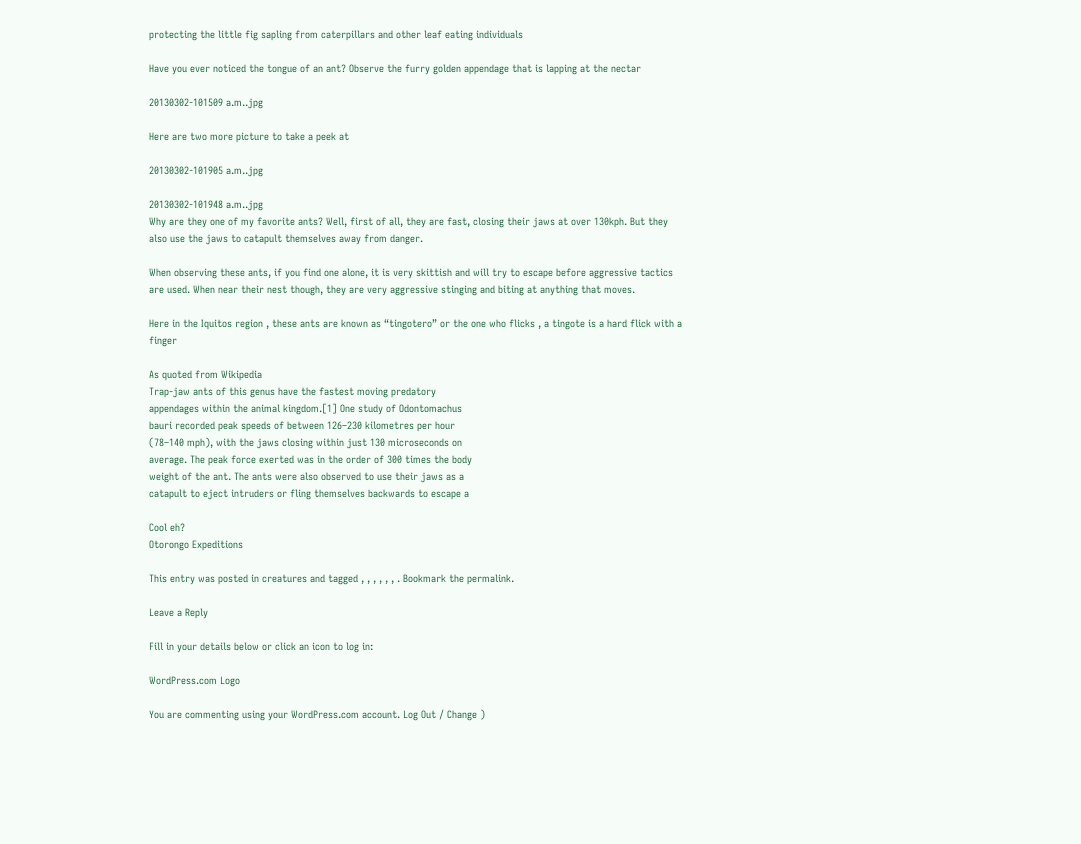protecting the little fig sapling from caterpillars and other leaf eating individuals

Have you ever noticed the tongue of an ant? Observe the furry golden appendage that is lapping at the nectar

20130302-101509 a.m..jpg

Here are two more picture to take a peek at

20130302-101905 a.m..jpg

20130302-101948 a.m..jpg
Why are they one of my favorite ants? Well, first of all, they are fast, closing their jaws at over 130kph. But they also use the jaws to catapult themselves away from danger.

When observing these ants, if you find one alone, it is very skittish and will try to escape before aggressive tactics are used. When near their nest though, they are very aggressive stinging and biting at anything that moves.

Here in the Iquitos region , these ants are known as “tingotero” or the one who flicks , a tingote is a hard flick with a finger

As quoted from Wikipedia
Trap-jaw ants of this genus have the fastest moving predatory
appendages within the animal kingdom.[1] One study of Odontomachus
bauri recorded peak speeds of between 126–230 kilometres per hour
(78–140 mph), with the jaws closing within just 130 microseconds on
average. The peak force exerted was in the order of 300 times the body
weight of the ant. The ants were also observed to use their jaws as a
catapult to eject intruders or fling themselves backwards to escape a

Cool eh?
Otorongo Expeditions

This entry was posted in creatures and tagged , , , , , , . Bookmark the permalink.

Leave a Reply

Fill in your details below or click an icon to log in:

WordPress.com Logo

You are commenting using your WordPress.com account. Log Out / Change )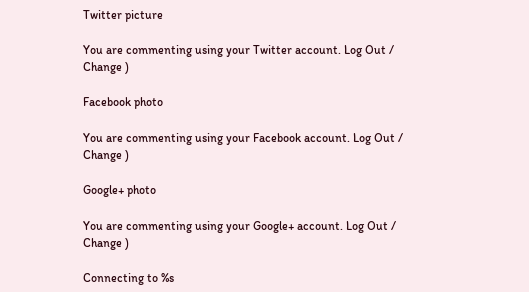Twitter picture

You are commenting using your Twitter account. Log Out / Change )

Facebook photo

You are commenting using your Facebook account. Log Out / Change )

Google+ photo

You are commenting using your Google+ account. Log Out / Change )

Connecting to %s